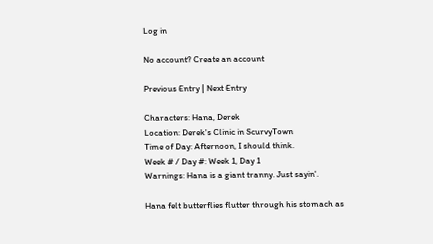Log in

No account? Create an account

Previous Entry | Next Entry

Characters: Hana, Derek
Location: Derek's Clinic in ScurvyTown
Time of Day: Afternoon, I should think.
Week # / Day #: Week 1, Day 1
Warnings: Hana is a giant tranny. Just sayin'.

Hana felt butterflies flutter through his stomach as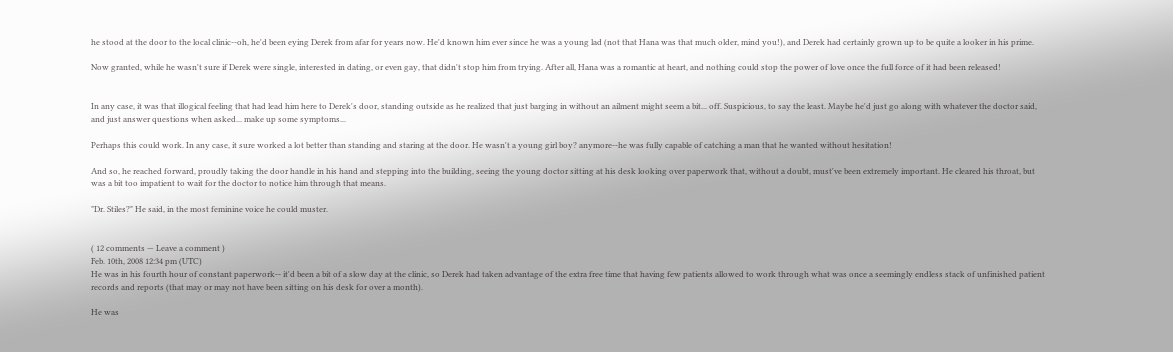he stood at the door to the local clinic--oh, he'd been eying Derek from afar for years now. He'd known him ever since he was a young lad (not that Hana was that much older, mind you!), and Derek had certainly grown up to be quite a looker in his prime.

Now granted, while he wasn't sure if Derek were single, interested in dating, or even gay, that didn't stop him from trying. After all, Hana was a romantic at heart, and nothing could stop the power of love once the full force of it had been released!


In any case, it was that illogical feeling that had lead him here to Derek's door, standing outside as he realized that just barging in without an ailment might seem a bit... off. Suspicious, to say the least. Maybe he'd just go along with whatever the doctor said, and just answer questions when asked... make up some symptoms...

Perhaps this could work. In any case, it sure worked a lot better than standing and staring at the door. He wasn't a young girl boy? anymore--he was fully capable of catching a man that he wanted without hesitation!

And so, he reached forward, proudly taking the door handle in his hand and stepping into the building, seeing the young doctor sitting at his desk looking over paperwork that, without a doubt, must've been extremely important. He cleared his throat, but was a bit too impatient to wait for the doctor to notice him through that means.

"Dr. Stiles?" He said, in the most feminine voice he could muster.


( 12 comments — Leave a comment )
Feb. 10th, 2008 12:34 pm (UTC)
He was in his fourth hour of constant paperwork-- it'd been a bit of a slow day at the clinic, so Derek had taken advantage of the extra free time that having few patients allowed to work through what was once a seemingly endless stack of unfinished patient records and reports (that may or may not have been sitting on his desk for over a month).

He was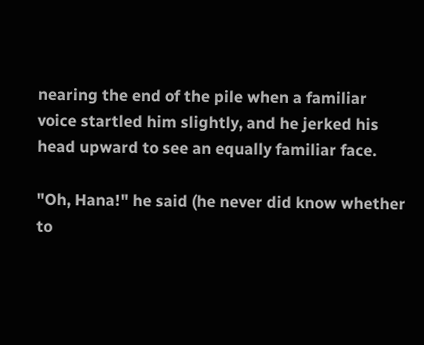nearing the end of the pile when a familiar voice startled him slightly, and he jerked his head upward to see an equally familiar face.

"Oh, Hana!" he said (he never did know whether to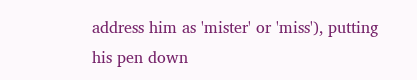address him as 'mister' or 'miss'), putting his pen down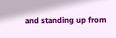and standing up from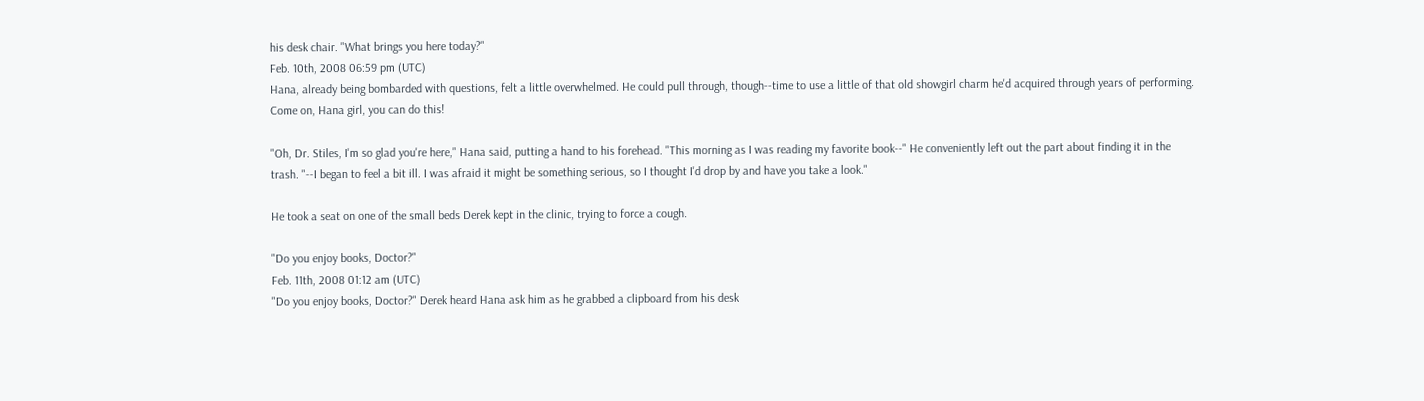his desk chair. "What brings you here today?"
Feb. 10th, 2008 06:59 pm (UTC)
Hana, already being bombarded with questions, felt a little overwhelmed. He could pull through, though--time to use a little of that old showgirl charm he'd acquired through years of performing. Come on, Hana girl, you can do this!

"Oh, Dr. Stiles, I'm so glad you're here," Hana said, putting a hand to his forehead. "This morning as I was reading my favorite book--" He conveniently left out the part about finding it in the trash. "--I began to feel a bit ill. I was afraid it might be something serious, so I thought I'd drop by and have you take a look."

He took a seat on one of the small beds Derek kept in the clinic, trying to force a cough.

"Do you enjoy books, Doctor?"
Feb. 11th, 2008 01:12 am (UTC)
"Do you enjoy books, Doctor?" Derek heard Hana ask him as he grabbed a clipboard from his desk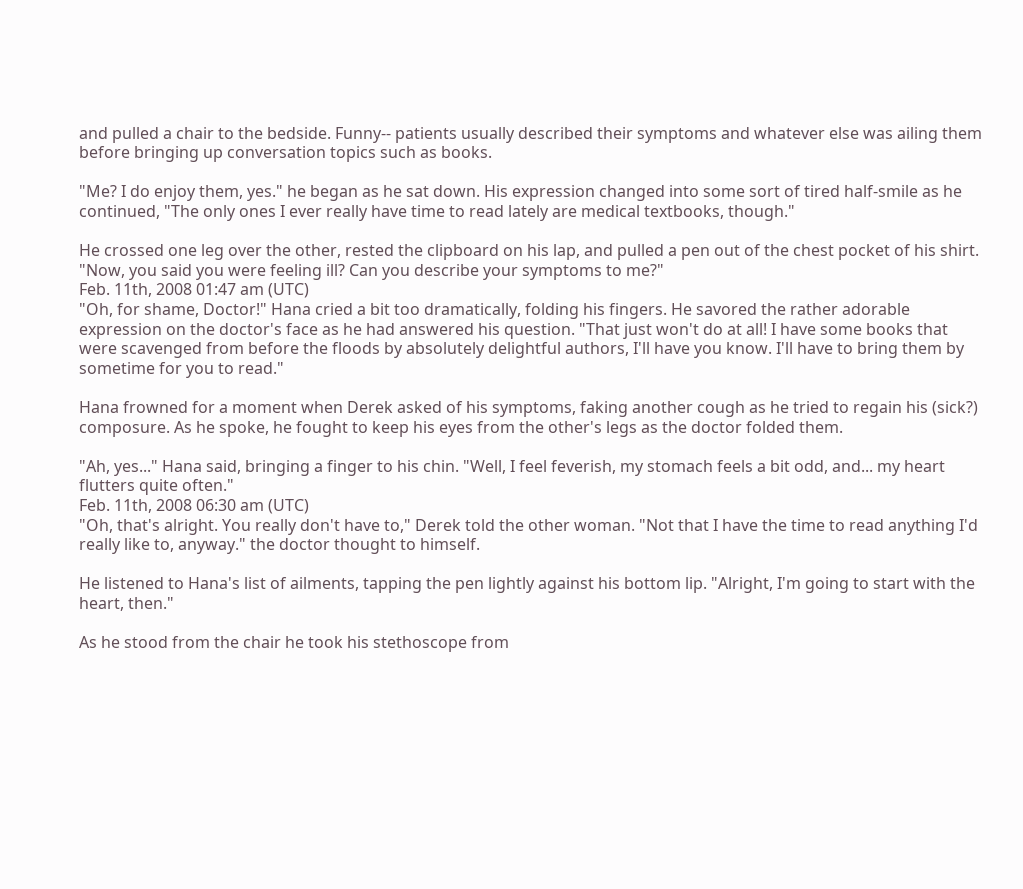and pulled a chair to the bedside. Funny-- patients usually described their symptoms and whatever else was ailing them before bringing up conversation topics such as books.

"Me? I do enjoy them, yes." he began as he sat down. His expression changed into some sort of tired half-smile as he continued, "The only ones I ever really have time to read lately are medical textbooks, though."

He crossed one leg over the other, rested the clipboard on his lap, and pulled a pen out of the chest pocket of his shirt. "Now, you said you were feeling ill? Can you describe your symptoms to me?"
Feb. 11th, 2008 01:47 am (UTC)
"Oh, for shame, Doctor!" Hana cried a bit too dramatically, folding his fingers. He savored the rather adorable expression on the doctor's face as he had answered his question. "That just won't do at all! I have some books that were scavenged from before the floods by absolutely delightful authors, I'll have you know. I'll have to bring them by sometime for you to read."

Hana frowned for a moment when Derek asked of his symptoms, faking another cough as he tried to regain his (sick?) composure. As he spoke, he fought to keep his eyes from the other's legs as the doctor folded them.

"Ah, yes..." Hana said, bringing a finger to his chin. "Well, I feel feverish, my stomach feels a bit odd, and... my heart flutters quite often."
Feb. 11th, 2008 06:30 am (UTC)
"Oh, that's alright. You really don't have to," Derek told the other woman. "Not that I have the time to read anything I'd really like to, anyway." the doctor thought to himself.

He listened to Hana's list of ailments, tapping the pen lightly against his bottom lip. "Alright, I'm going to start with the heart, then."

As he stood from the chair he took his stethoscope from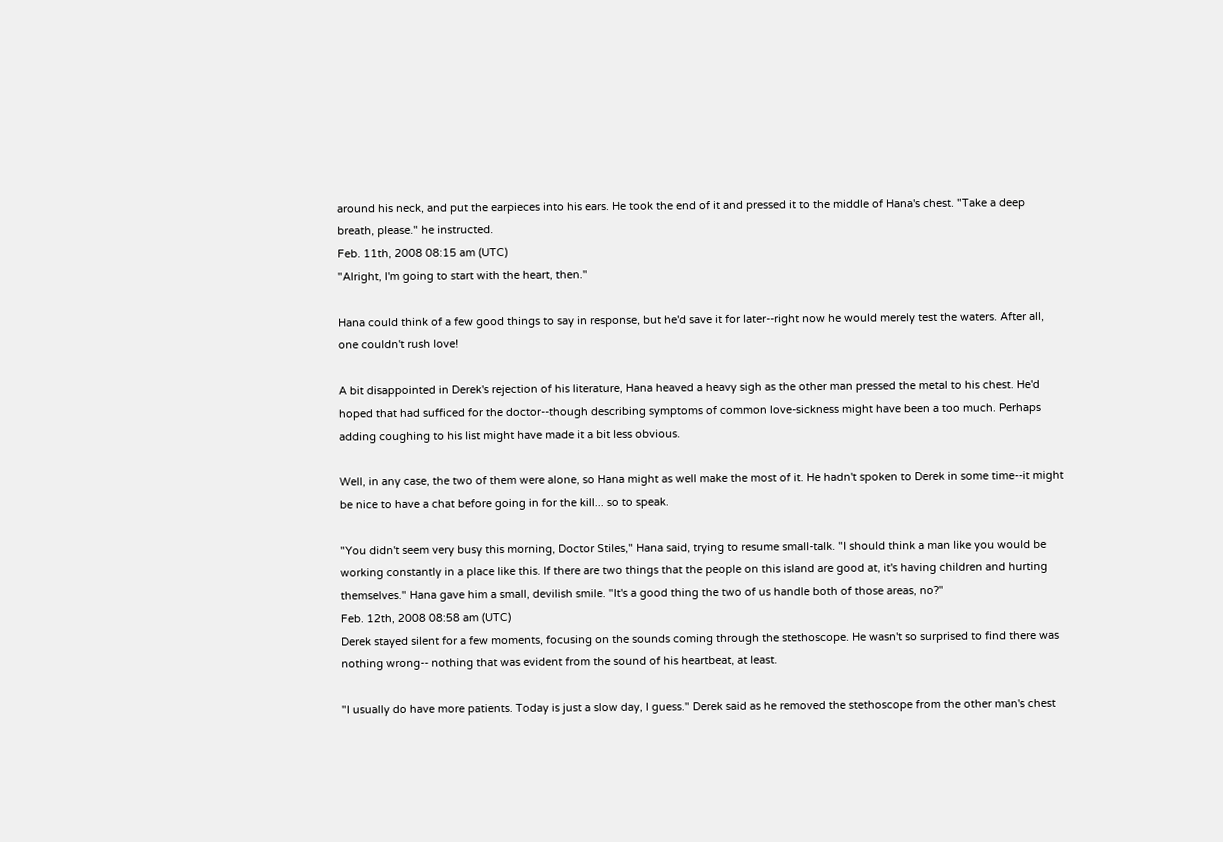around his neck, and put the earpieces into his ears. He took the end of it and pressed it to the middle of Hana's chest. "Take a deep breath, please." he instructed.
Feb. 11th, 2008 08:15 am (UTC)
"Alright, I'm going to start with the heart, then."

Hana could think of a few good things to say in response, but he'd save it for later--right now he would merely test the waters. After all, one couldn't rush love!

A bit disappointed in Derek's rejection of his literature, Hana heaved a heavy sigh as the other man pressed the metal to his chest. He'd hoped that had sufficed for the doctor--though describing symptoms of common love-sickness might have been a too much. Perhaps adding coughing to his list might have made it a bit less obvious.

Well, in any case, the two of them were alone, so Hana might as well make the most of it. He hadn't spoken to Derek in some time--it might be nice to have a chat before going in for the kill... so to speak.

"You didn't seem very busy this morning, Doctor Stiles," Hana said, trying to resume small-talk. "I should think a man like you would be working constantly in a place like this. If there are two things that the people on this island are good at, it's having children and hurting themselves." Hana gave him a small, devilish smile. "It's a good thing the two of us handle both of those areas, no?"
Feb. 12th, 2008 08:58 am (UTC)
Derek stayed silent for a few moments, focusing on the sounds coming through the stethoscope. He wasn't so surprised to find there was nothing wrong-- nothing that was evident from the sound of his heartbeat, at least.

"I usually do have more patients. Today is just a slow day, I guess." Derek said as he removed the stethoscope from the other man's chest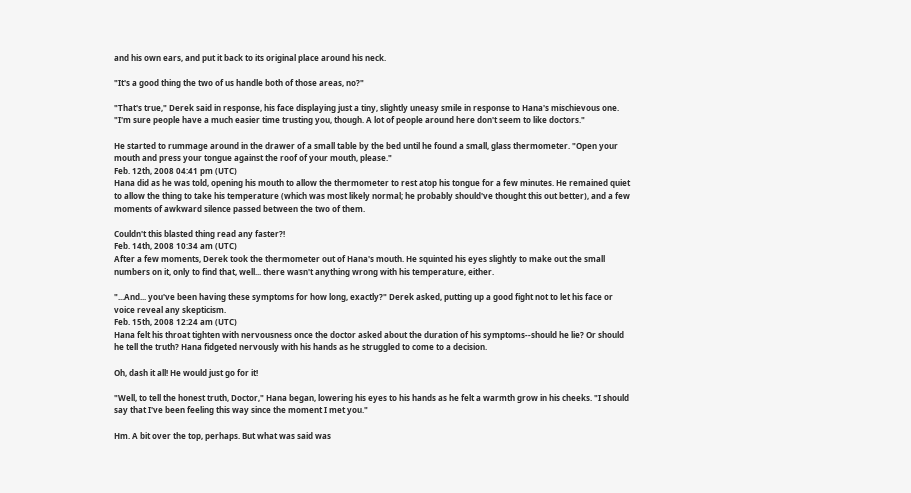and his own ears, and put it back to its original place around his neck.

"It's a good thing the two of us handle both of those areas, no?"

"That's true," Derek said in response, his face displaying just a tiny, slightly uneasy smile in response to Hana's mischievous one. "I'm sure people have a much easier time trusting you, though. A lot of people around here don't seem to like doctors."

He started to rummage around in the drawer of a small table by the bed until he found a small, glass thermometer. "Open your mouth and press your tongue against the roof of your mouth, please."
Feb. 12th, 2008 04:41 pm (UTC)
Hana did as he was told, opening his mouth to allow the thermometer to rest atop his tongue for a few minutes. He remained quiet to allow the thing to take his temperature (which was most likely normal; he probably should've thought this out better), and a few moments of awkward silence passed between the two of them.

Couldn't this blasted thing read any faster?!
Feb. 14th, 2008 10:34 am (UTC)
After a few moments, Derek took the thermometer out of Hana's mouth. He squinted his eyes slightly to make out the small numbers on it, only to find that, well... there wasn't anything wrong with his temperature, either.

"...And... you've been having these symptoms for how long, exactly?" Derek asked, putting up a good fight not to let his face or voice reveal any skepticism.
Feb. 15th, 2008 12:24 am (UTC)
Hana felt his throat tighten with nervousness once the doctor asked about the duration of his symptoms--should he lie? Or should he tell the truth? Hana fidgeted nervously with his hands as he struggled to come to a decision.

Oh, dash it all! He would just go for it!

"Well, to tell the honest truth, Doctor," Hana began, lowering his eyes to his hands as he felt a warmth grow in his cheeks. "I should say that I've been feeling this way since the moment I met you."

Hm. A bit over the top, perhaps. But what was said was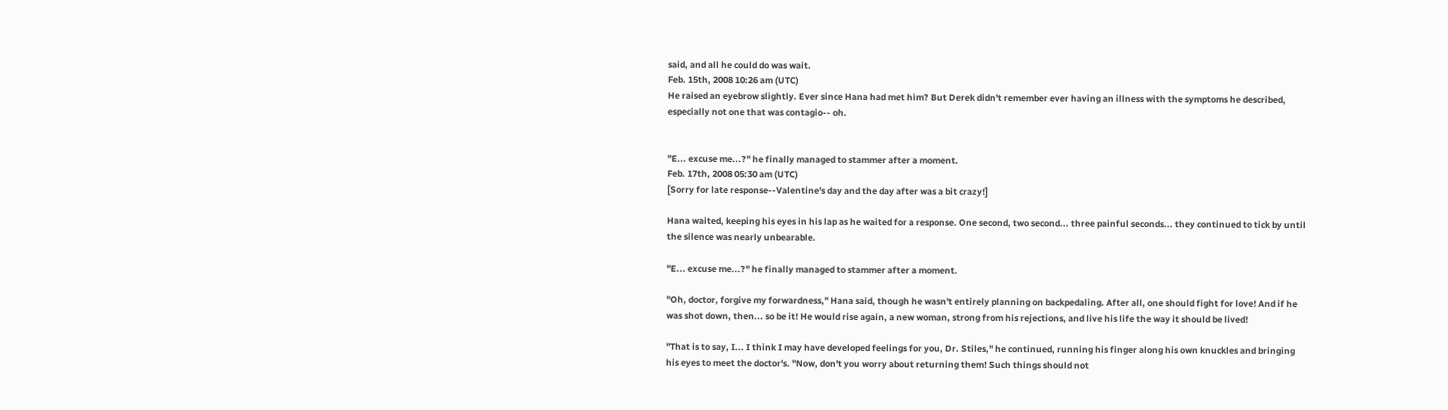said, and all he could do was wait.
Feb. 15th, 2008 10:26 am (UTC)
He raised an eyebrow slightly. Ever since Hana had met him? But Derek didn't remember ever having an illness with the symptoms he described, especially not one that was contagio-- oh.


"E... excuse me...?" he finally managed to stammer after a moment.
Feb. 17th, 2008 05:30 am (UTC)
[Sorry for late response--Valentine's day and the day after was a bit crazy!]

Hana waited, keeping his eyes in his lap as he waited for a response. One second, two second... three painful seconds... they continued to tick by until the silence was nearly unbearable.

"E... excuse me...?" he finally managed to stammer after a moment.

"Oh, doctor, forgive my forwardness," Hana said, though he wasn't entirely planning on backpedaling. After all, one should fight for love! And if he was shot down, then... so be it! He would rise again, a new woman, strong from his rejections, and live his life the way it should be lived!

"That is to say, I... I think I may have developed feelings for you, Dr. Stiles," he continued, running his finger along his own knuckles and bringing his eyes to meet the doctor's. "Now, don't you worry about returning them! Such things should not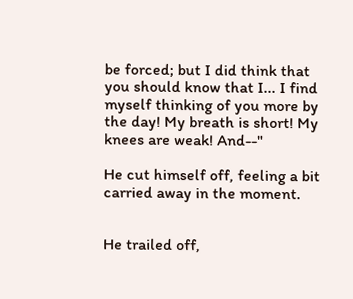be forced; but I did think that you should know that I... I find myself thinking of you more by the day! My breath is short! My knees are weak! And--"

He cut himself off, feeling a bit carried away in the moment.


He trailed off,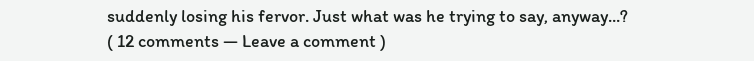suddenly losing his fervor. Just what was he trying to say, anyway...?
( 12 comments — Leave a comment )